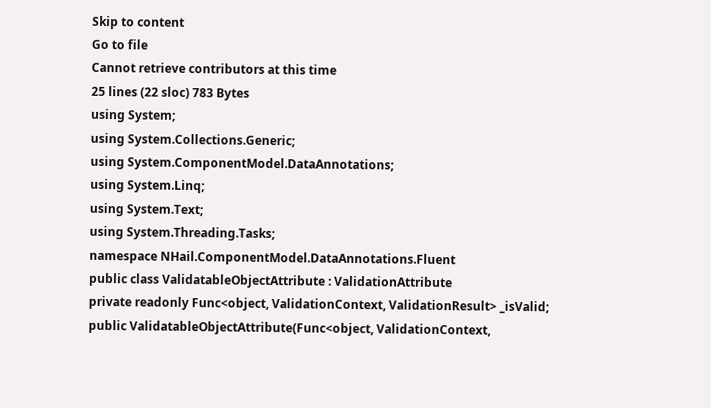Skip to content
Go to file
Cannot retrieve contributors at this time
25 lines (22 sloc) 783 Bytes
using System;
using System.Collections.Generic;
using System.ComponentModel.DataAnnotations;
using System.Linq;
using System.Text;
using System.Threading.Tasks;
namespace NHail.ComponentModel.DataAnnotations.Fluent
public class ValidatableObjectAttribute : ValidationAttribute
private readonly Func<object, ValidationContext, ValidationResult> _isValid;
public ValidatableObjectAttribute(Func<object, ValidationContext,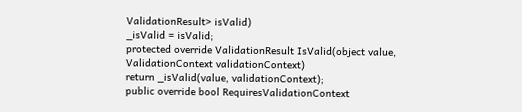ValidationResult> isValid)
_isValid = isValid;
protected override ValidationResult IsValid(object value, ValidationContext validationContext)
return _isValid(value, validationContext);
public override bool RequiresValidationContext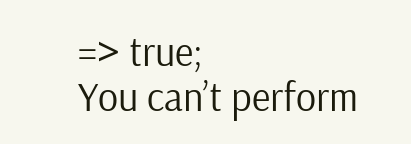=> true;
You can’t perform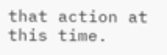that action at this time.